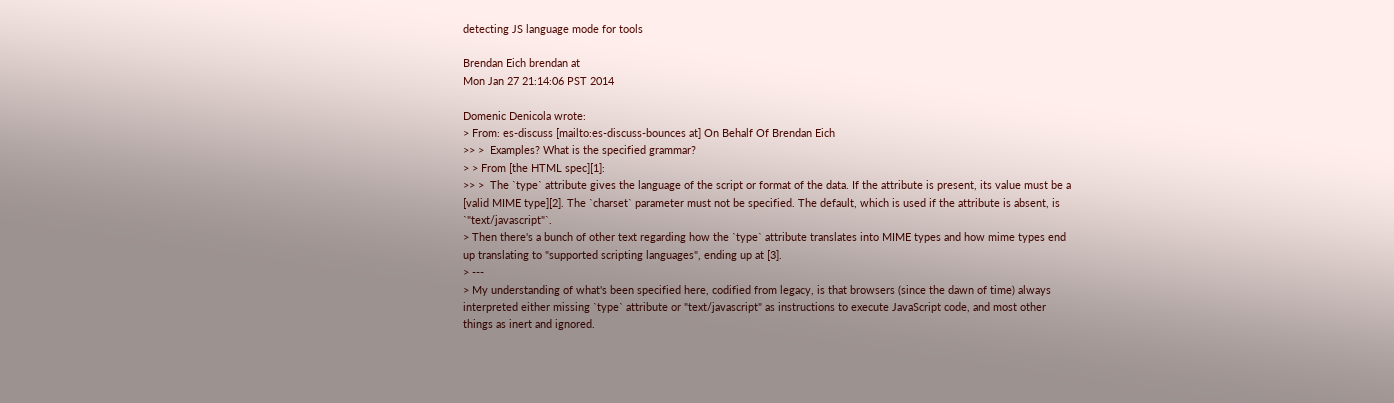detecting JS language mode for tools

Brendan Eich brendan at
Mon Jan 27 21:14:06 PST 2014

Domenic Denicola wrote:
> From: es-discuss [mailto:es-discuss-bounces at] On Behalf Of Brendan Eich
>> >  Examples? What is the specified grammar?
> > From [the HTML spec][1]:
>> >  The `type` attribute gives the language of the script or format of the data. If the attribute is present, its value must be a [valid MIME type][2]. The `charset` parameter must not be specified. The default, which is used if the attribute is absent, is `"text/javascript"`.
> Then there's a bunch of other text regarding how the `type` attribute translates into MIME types and how mime types end up translating to "supported scripting languages", ending up at [3].
> ---
> My understanding of what's been specified here, codified from legacy, is that browsers (since the dawn of time) always interpreted either missing `type` attribute or "text/javascript" as instructions to execute JavaScript code, and most other things as inert and ignored.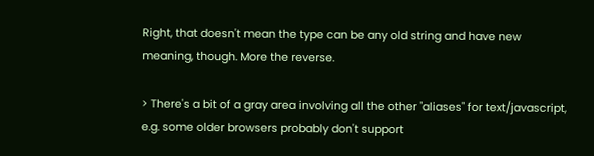Right, that doesn't mean the type can be any old string and have new
meaning, though. More the reverse.

> There's a bit of a gray area involving all the other "aliases" for text/javascript, e.g. some older browsers probably don't support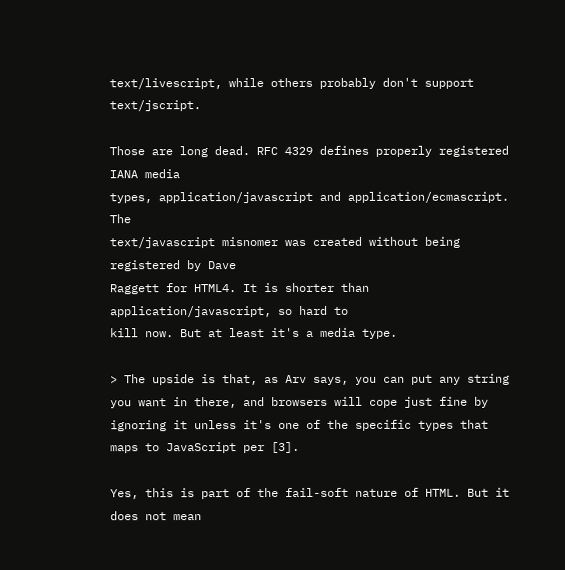text/livescript, while others probably don't support text/jscript.

Those are long dead. RFC 4329 defines properly registered IANA media
types, application/javascript and application/ecmascript. The
text/javascript misnomer was created without being registered by Dave
Raggett for HTML4. It is shorter than application/javascript, so hard to
kill now. But at least it's a media type.

> The upside is that, as Arv says, you can put any string you want in there, and browsers will cope just fine by ignoring it unless it's one of the specific types that maps to JavaScript per [3].

Yes, this is part of the fail-soft nature of HTML. But it does not mean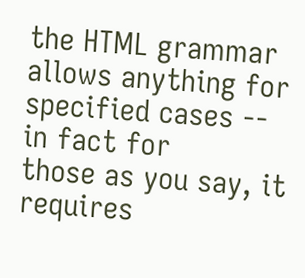the HTML grammar allows anything for specified cases -- in fact for
those as you say, it requires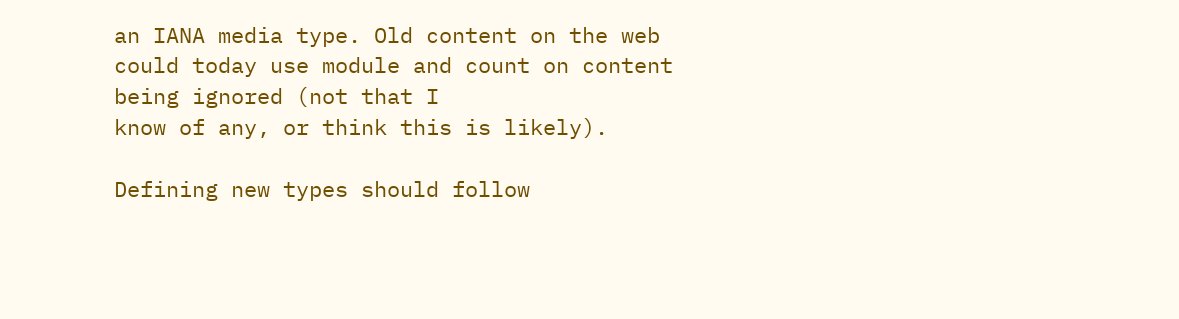an IANA media type. Old content on the web
could today use module and count on content being ignored (not that I
know of any, or think this is likely).

Defining new types should follow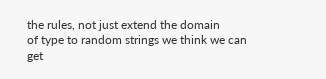the rules, not just extend the domain
of type to random strings we think we can get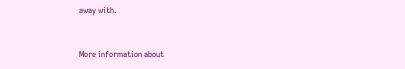away with.


More information about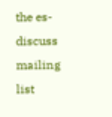the es-discuss mailing list